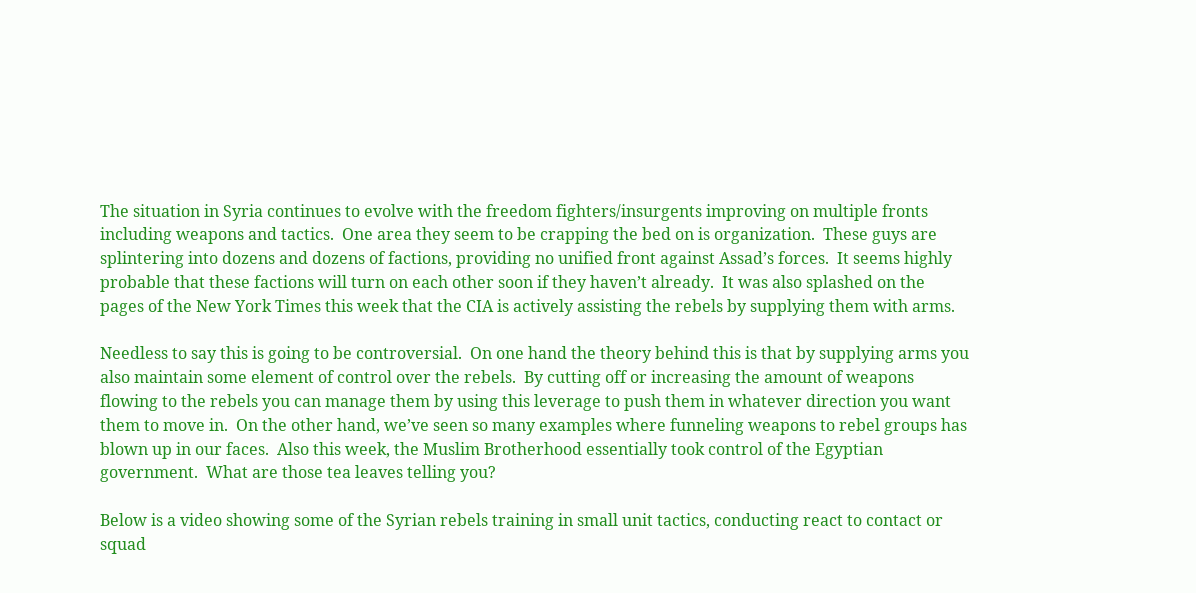The situation in Syria continues to evolve with the freedom fighters/insurgents improving on multiple fronts including weapons and tactics.  One area they seem to be crapping the bed on is organization.  These guys are splintering into dozens and dozens of factions, providing no unified front against Assad’s forces.  It seems highly probable that these factions will turn on each other soon if they haven’t already.  It was also splashed on the pages of the New York Times this week that the CIA is actively assisting the rebels by supplying them with arms.

Needless to say this is going to be controversial.  On one hand the theory behind this is that by supplying arms you also maintain some element of control over the rebels.  By cutting off or increasing the amount of weapons flowing to the rebels you can manage them by using this leverage to push them in whatever direction you want them to move in.  On the other hand, we’ve seen so many examples where funneling weapons to rebel groups has blown up in our faces.  Also this week, the Muslim Brotherhood essentially took control of the Egyptian government.  What are those tea leaves telling you?

Below is a video showing some of the Syrian rebels training in small unit tactics, conducting react to contact or squad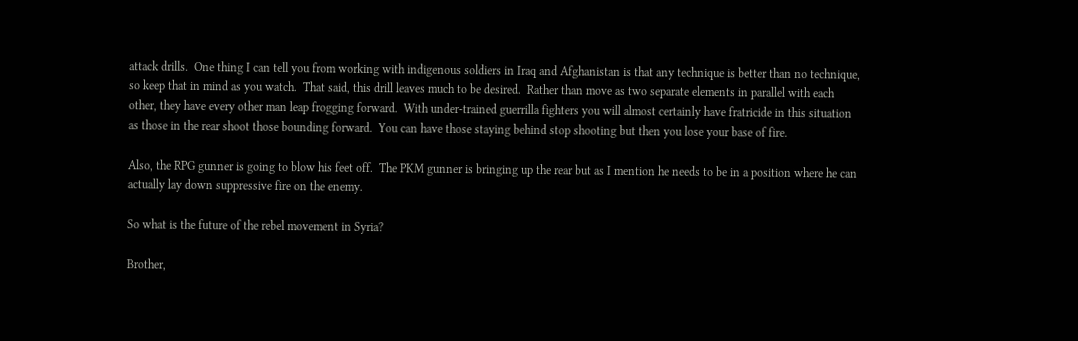attack drills.  One thing I can tell you from working with indigenous soldiers in Iraq and Afghanistan is that any technique is better than no technique, so keep that in mind as you watch.  That said, this drill leaves much to be desired.  Rather than move as two separate elements in parallel with each other, they have every other man leap frogging forward.  With under-trained guerrilla fighters you will almost certainly have fratricide in this situation as those in the rear shoot those bounding forward.  You can have those staying behind stop shooting but then you lose your base of fire.

Also, the RPG gunner is going to blow his feet off.  The PKM gunner is bringing up the rear but as I mention he needs to be in a position where he can actually lay down suppressive fire on the enemy.

So what is the future of the rebel movement in Syria?

Brother,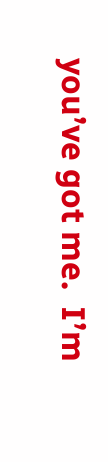you’ve got me.  I’m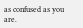as confused as you are.